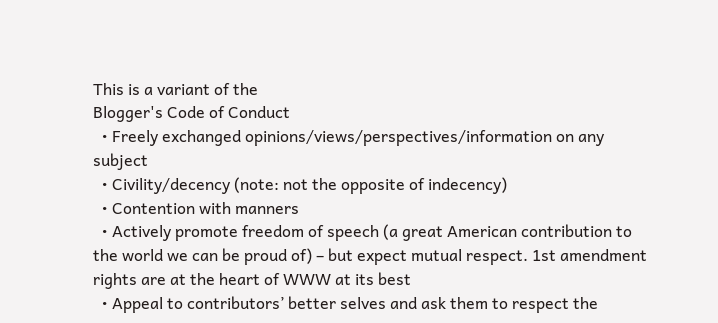This is a variant of the
Blogger's Code of Conduct
  • Freely exchanged opinions/views/perspectives/information on any subject
  • Civility/decency (note: not the opposite of indecency)
  • Contention with manners
  • Actively promote freedom of speech (a great American contribution to the world we can be proud of) – but expect mutual respect. 1st amendment rights are at the heart of WWW at its best
  • Appeal to contributors’ better selves and ask them to respect the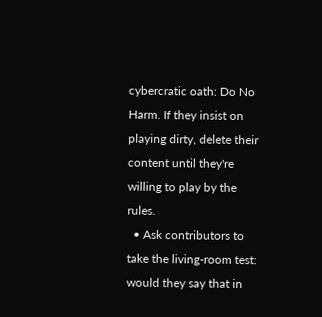cybercratic oath: Do No Harm. If they insist on playing dirty, delete their content until they're willing to play by the rules.
  • Ask contributors to take the living-room test: would they say that in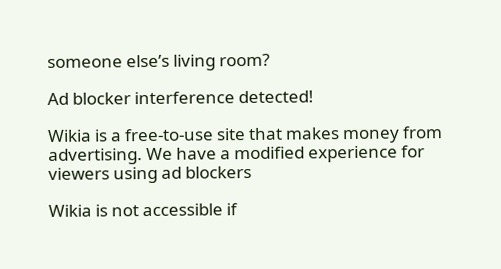someone else’s living room?

Ad blocker interference detected!

Wikia is a free-to-use site that makes money from advertising. We have a modified experience for viewers using ad blockers

Wikia is not accessible if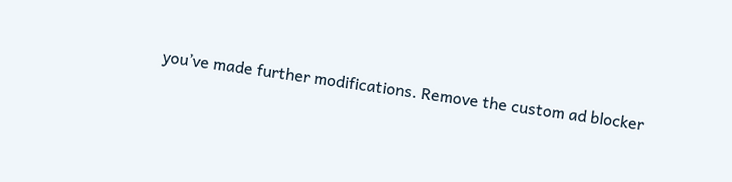you’ve made further modifications. Remove the custom ad blocker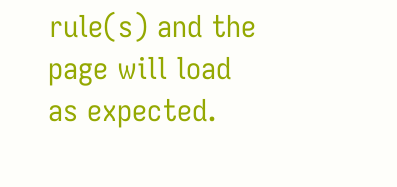rule(s) and the page will load as expected.